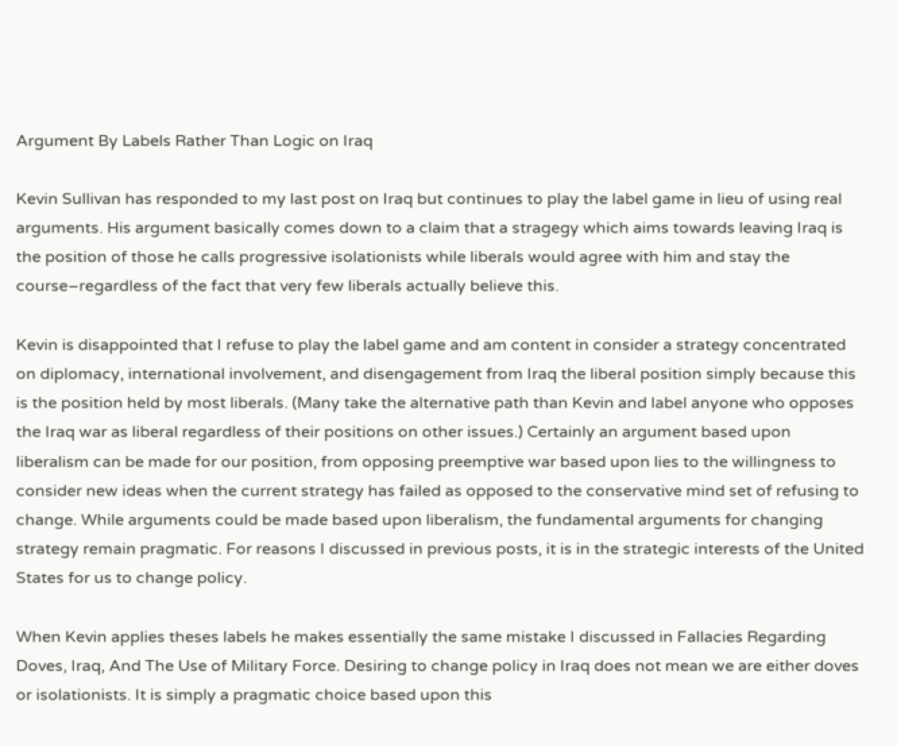Argument By Labels Rather Than Logic on Iraq

Kevin Sullivan has responded to my last post on Iraq but continues to play the label game in lieu of using real arguments. His argument basically comes down to a claim that a stragegy which aims towards leaving Iraq is the position of those he calls progressive isolationists while liberals would agree with him and stay the course–regardless of the fact that very few liberals actually believe this.

Kevin is disappointed that I refuse to play the label game and am content in consider a strategy concentrated on diplomacy, international involvement, and disengagement from Iraq the liberal position simply because this is the position held by most liberals. (Many take the alternative path than Kevin and label anyone who opposes the Iraq war as liberal regardless of their positions on other issues.) Certainly an argument based upon liberalism can be made for our position, from opposing preemptive war based upon lies to the willingness to consider new ideas when the current strategy has failed as opposed to the conservative mind set of refusing to change. While arguments could be made based upon liberalism, the fundamental arguments for changing strategy remain pragmatic. For reasons I discussed in previous posts, it is in the strategic interests of the United States for us to change policy.

When Kevin applies theses labels he makes essentially the same mistake I discussed in Fallacies Regarding Doves, Iraq, And The Use of Military Force. Desiring to change policy in Iraq does not mean we are either doves or isolationists. It is simply a pragmatic choice based upon this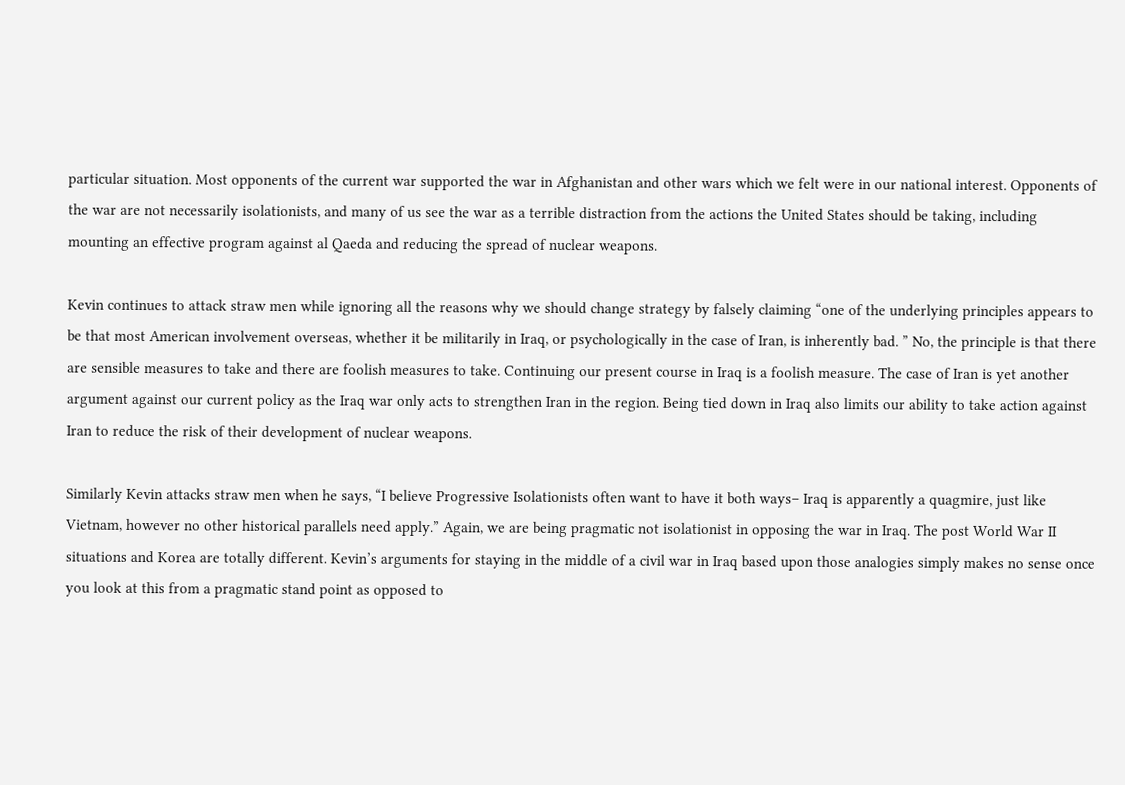particular situation. Most opponents of the current war supported the war in Afghanistan and other wars which we felt were in our national interest. Opponents of the war are not necessarily isolationists, and many of us see the war as a terrible distraction from the actions the United States should be taking, including mounting an effective program against al Qaeda and reducing the spread of nuclear weapons.

Kevin continues to attack straw men while ignoring all the reasons why we should change strategy by falsely claiming “one of the underlying principles appears to be that most American involvement overseas, whether it be militarily in Iraq, or psychologically in the case of Iran, is inherently bad. ” No, the principle is that there are sensible measures to take and there are foolish measures to take. Continuing our present course in Iraq is a foolish measure. The case of Iran is yet another argument against our current policy as the Iraq war only acts to strengthen Iran in the region. Being tied down in Iraq also limits our ability to take action against Iran to reduce the risk of their development of nuclear weapons.

Similarly Kevin attacks straw men when he says, “I believe Progressive Isolationists often want to have it both ways– Iraq is apparently a quagmire, just like Vietnam, however no other historical parallels need apply.” Again, we are being pragmatic not isolationist in opposing the war in Iraq. The post World War II situations and Korea are totally different. Kevin’s arguments for staying in the middle of a civil war in Iraq based upon those analogies simply makes no sense once you look at this from a pragmatic stand point as opposed to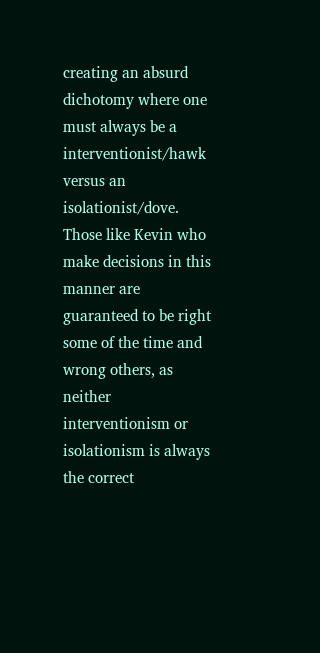creating an absurd dichotomy where one must always be a interventionist/hawk versus an isolationist/dove. Those like Kevin who make decisions in this manner are guaranteed to be right some of the time and wrong others, as neither interventionism or isolationism is always the correct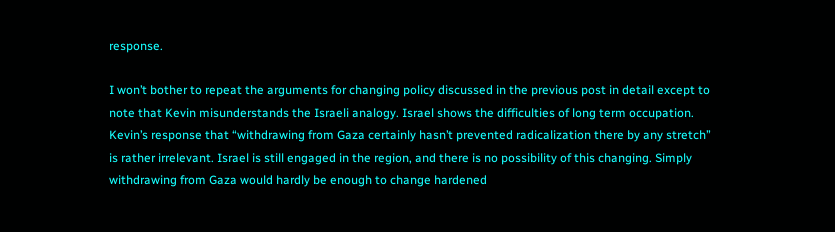response.

I won’t bother to repeat the arguments for changing policy discussed in the previous post in detail except to note that Kevin misunderstands the Israeli analogy. Israel shows the difficulties of long term occupation. Kevin’s response that “withdrawing from Gaza certainly hasn’t prevented radicalization there by any stretch” is rather irrelevant. Israel is still engaged in the region, and there is no possibility of this changing. Simply withdrawing from Gaza would hardly be enough to change hardened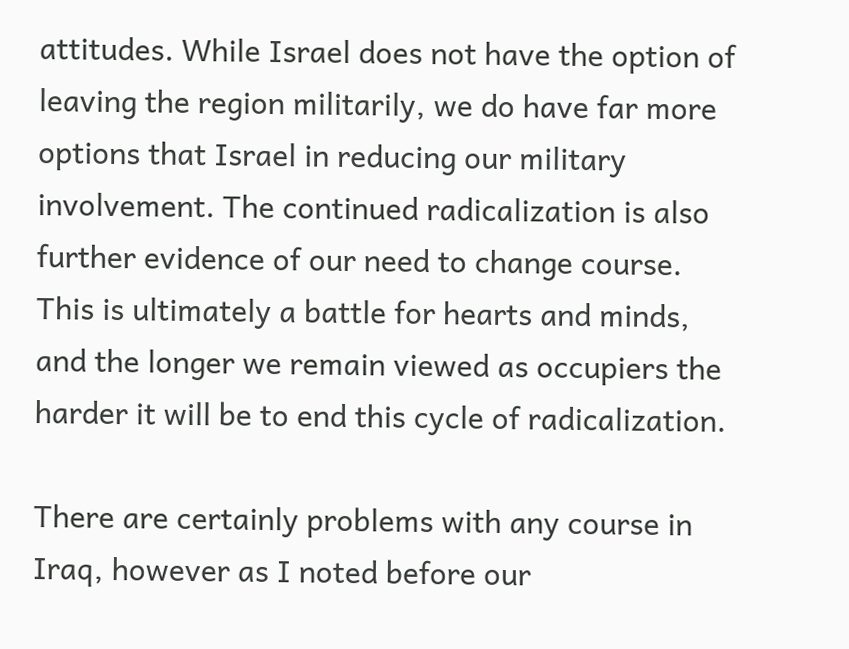attitudes. While Israel does not have the option of leaving the region militarily, we do have far more options that Israel in reducing our military involvement. The continued radicalization is also further evidence of our need to change course. This is ultimately a battle for hearts and minds, and the longer we remain viewed as occupiers the harder it will be to end this cycle of radicalization.

There are certainly problems with any course in Iraq, however as I noted before our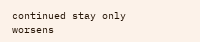continued stay only worsens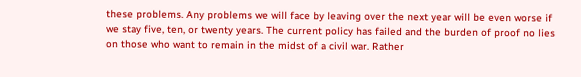these problems. Any problems we will face by leaving over the next year will be even worse if we stay five, ten, or twenty years. The current policy has failed and the burden of proof no lies on those who want to remain in the midst of a civil war. Rather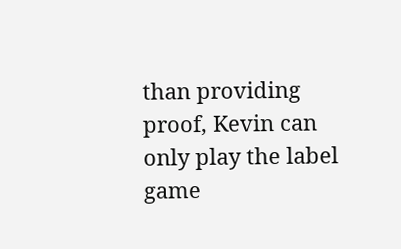than providing proof, Kevin can only play the label game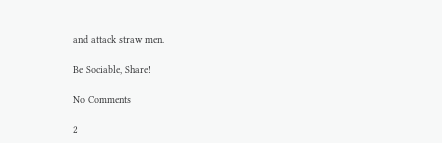and attack straw men.

Be Sociable, Share!

No Comments

2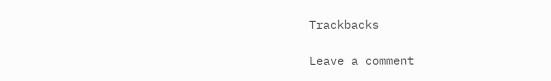Trackbacks

Leave a comment